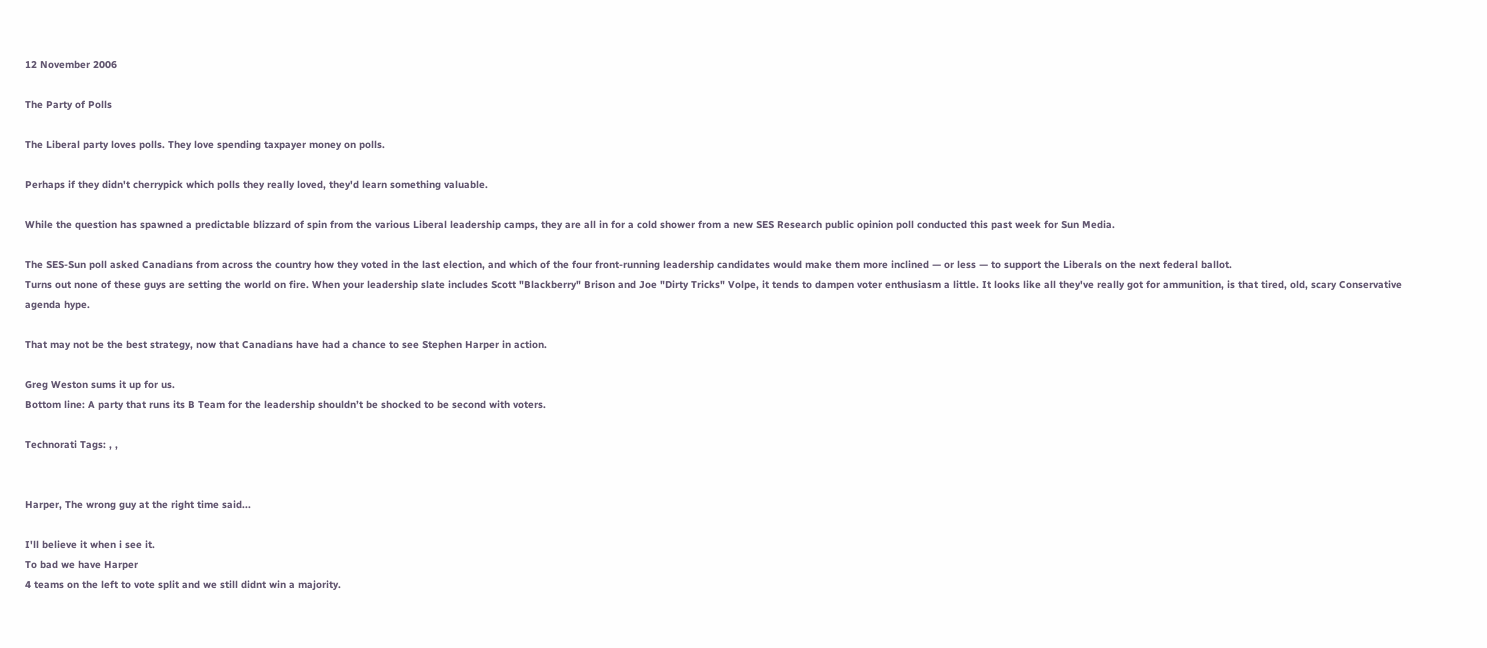12 November 2006

The Party of Polls

The Liberal party loves polls. They love spending taxpayer money on polls.

Perhaps if they didn't cherrypick which polls they really loved, they'd learn something valuable.

While the question has spawned a predictable blizzard of spin from the various Liberal leadership camps, they are all in for a cold shower from a new SES Research public opinion poll conducted this past week for Sun Media.

The SES-Sun poll asked Canadians from across the country how they voted in the last election, and which of the four front-running leadership candidates would make them more inclined — or less — to support the Liberals on the next federal ballot.
Turns out none of these guys are setting the world on fire. When your leadership slate includes Scott "Blackberry" Brison and Joe "Dirty Tricks" Volpe, it tends to dampen voter enthusiasm a little. It looks like all they've really got for ammunition, is that tired, old, scary Conservative agenda hype.

That may not be the best strategy, now that Canadians have had a chance to see Stephen Harper in action.

Greg Weston sums it up for us.
Bottom line: A party that runs its B Team for the leadership shouldn’t be shocked to be second with voters.

Technorati Tags: , ,


Harper, The wrong guy at the right time said...

I'll believe it when i see it.
To bad we have Harper
4 teams on the left to vote split and we still didnt win a majority.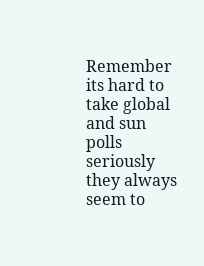Remember its hard to take global and sun polls seriously they always seem to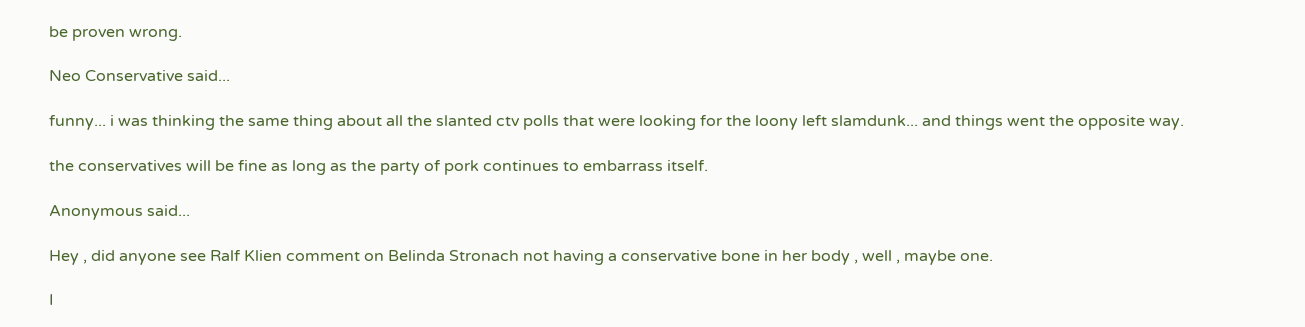be proven wrong.

Neo Conservative said...

funny... i was thinking the same thing about all the slanted ctv polls that were looking for the loony left slamdunk... and things went the opposite way.

the conservatives will be fine as long as the party of pork continues to embarrass itself.

Anonymous said...

Hey , did anyone see Ralf Klien comment on Belinda Stronach not having a conservative bone in her body , well , maybe one.

I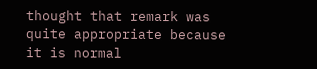thought that remark was quite appropriate because it is normal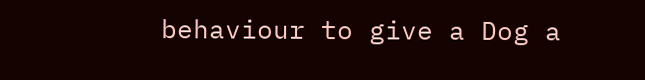behaviour to give a Dog a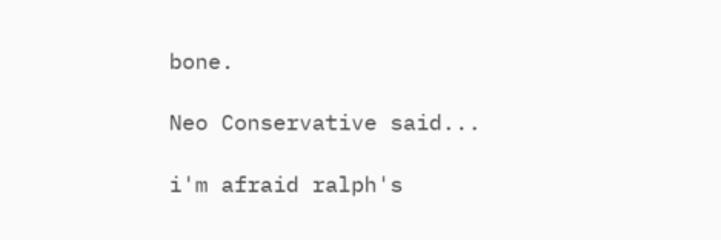bone.

Neo Conservative said...

i'm afraid ralph's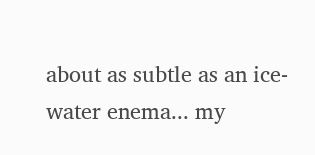about as subtle as an ice-water enema... my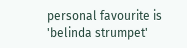personal favourite is 'belinda strumpet'